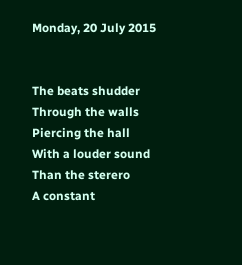Monday, 20 July 2015


The beats shudder
Through the walls
Piercing the hall
With a louder sound
Than the sterero
A constant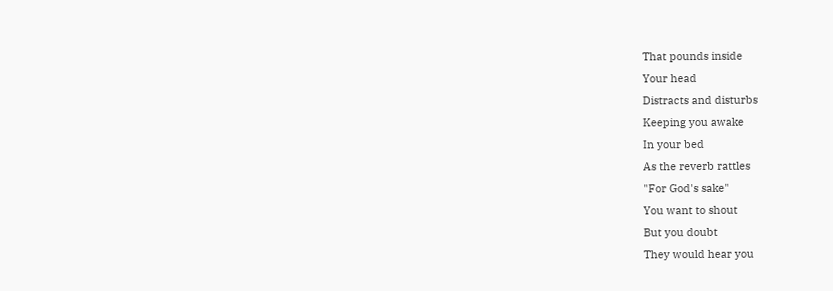That pounds inside
Your head
Distracts and disturbs
Keeping you awake
In your bed
As the reverb rattles
"For God's sake"
You want to shout
But you doubt
They would hear you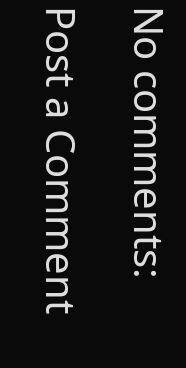No comments:

Post a Comment